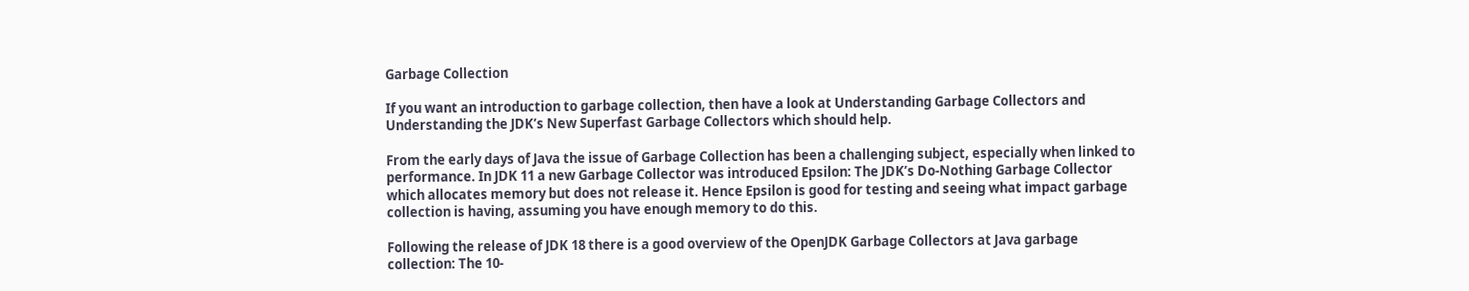Garbage Collection

If you want an introduction to garbage collection, then have a look at Understanding Garbage Collectors and Understanding the JDK’s New Superfast Garbage Collectors which should help.

From the early days of Java the issue of Garbage Collection has been a challenging subject, especially when linked to performance. In JDK 11 a new Garbage Collector was introduced Epsilon: The JDK’s Do-Nothing Garbage Collector which allocates memory but does not release it. Hence Epsilon is good for testing and seeing what impact garbage collection is having, assuming you have enough memory to do this.

Following the release of JDK 18 there is a good overview of the OpenJDK Garbage Collectors at Java garbage collection: The 10-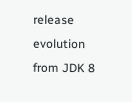release evolution from JDK 8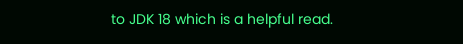to JDK 18 which is a helpful read.